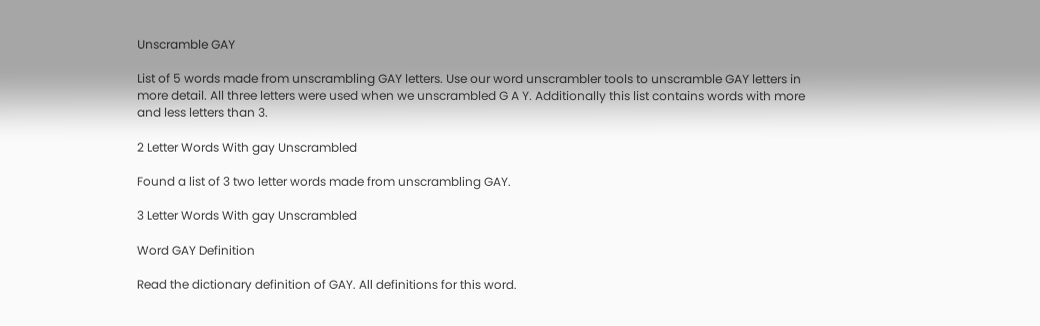Unscramble GAY

List of 5 words made from unscrambling GAY letters. Use our word unscrambler tools to unscramble GAY letters in more detail. All three letters were used when we unscrambled G A Y. Additionally this list contains words with more and less letters than 3.

2 Letter Words With gay Unscrambled

Found a list of 3 two letter words made from unscrambling GAY.

3 Letter Words With gay Unscrambled

Word GAY Definition

Read the dictionary definition of GAY. All definitions for this word.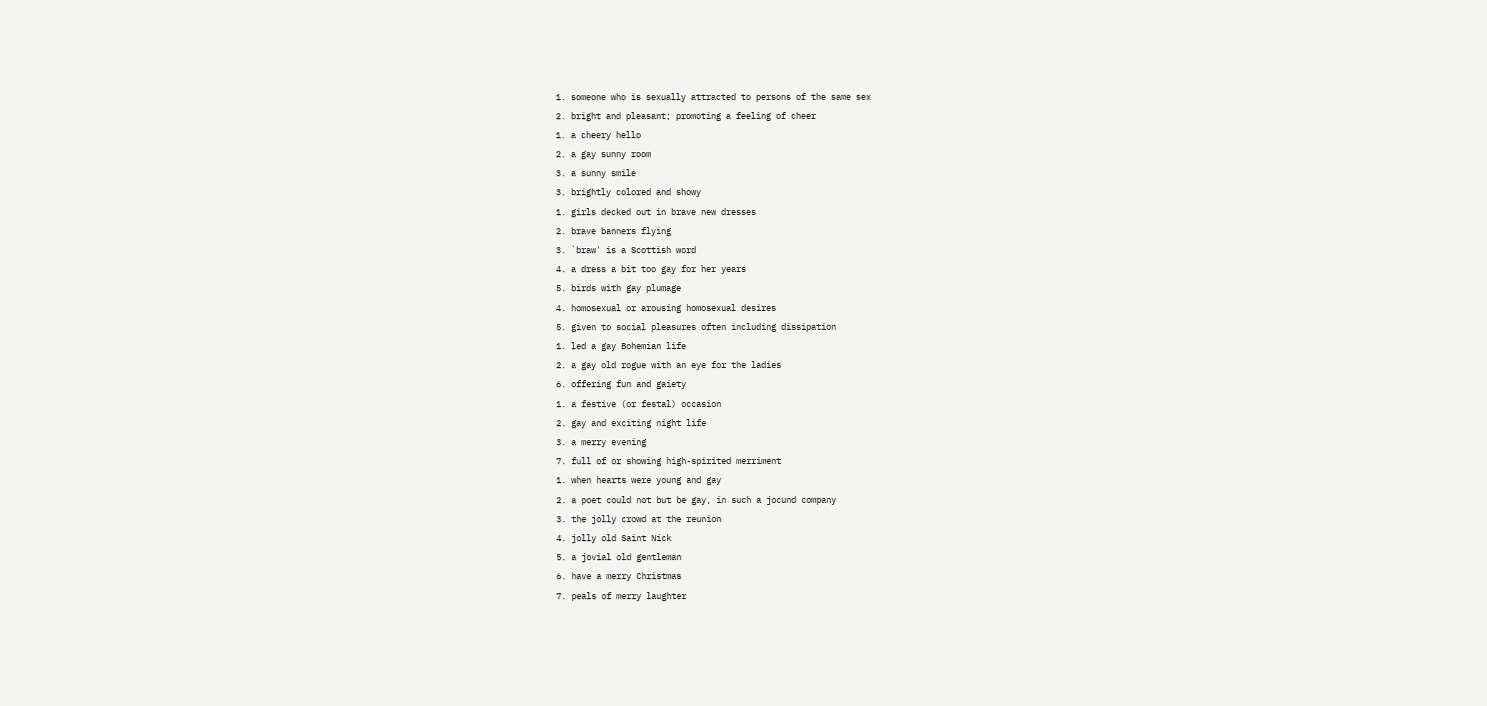1. someone who is sexually attracted to persons of the same sex
2. bright and pleasant; promoting a feeling of cheer
1. a cheery hello
2. a gay sunny room
3. a sunny smile
3. brightly colored and showy
1. girls decked out in brave new dresses
2. brave banners flying
3. `braw' is a Scottish word
4. a dress a bit too gay for her years
5. birds with gay plumage
4. homosexual or arousing homosexual desires
5. given to social pleasures often including dissipation
1. led a gay Bohemian life
2. a gay old rogue with an eye for the ladies
6. offering fun and gaiety
1. a festive (or festal) occasion
2. gay and exciting night life
3. a merry evening
7. full of or showing high-spirited merriment
1. when hearts were young and gay
2. a poet could not but be gay, in such a jocund company
3. the jolly crowd at the reunion
4. jolly old Saint Nick
5. a jovial old gentleman
6. have a merry Christmas
7. peals of merry laughter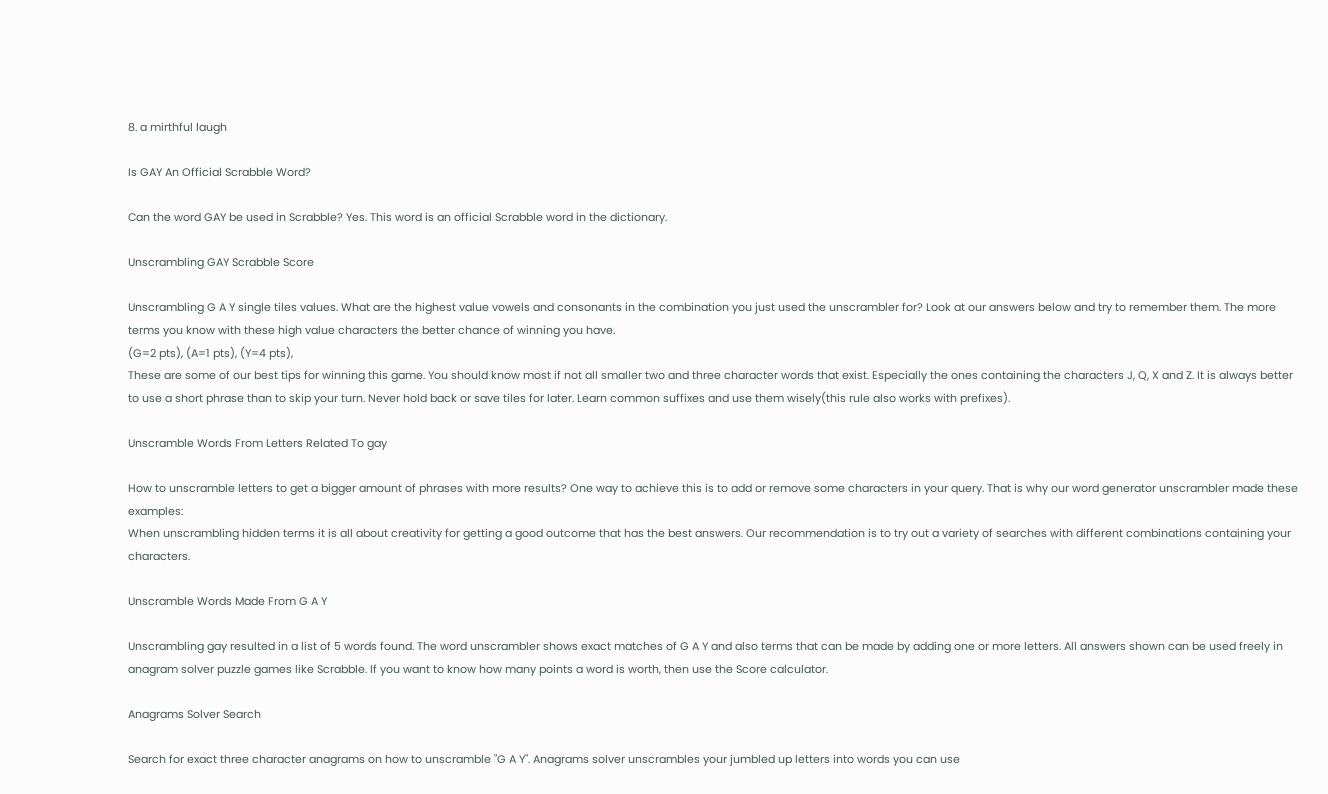8. a mirthful laugh

Is GAY An Official Scrabble Word?

Can the word GAY be used in Scrabble? Yes. This word is an official Scrabble word in the dictionary.

Unscrambling GAY Scrabble Score

Unscrambling G A Y single tiles values. What are the highest value vowels and consonants in the combination you just used the unscrambler for? Look at our answers below and try to remember them. The more terms you know with these high value characters the better chance of winning you have.
(G=2 pts), (A=1 pts), (Y=4 pts),
These are some of our best tips for winning this game. You should know most if not all smaller two and three character words that exist. Especially the ones containing the characters J, Q, X and Z. It is always better to use a short phrase than to skip your turn. Never hold back or save tiles for later. Learn common suffixes and use them wisely(this rule also works with prefixes).

Unscramble Words From Letters Related To gay

How to unscramble letters to get a bigger amount of phrases with more results? One way to achieve this is to add or remove some characters in your query. That is why our word generator unscrambler made these examples:
When unscrambling hidden terms it is all about creativity for getting a good outcome that has the best answers. Our recommendation is to try out a variety of searches with different combinations containing your characters.

Unscramble Words Made From G A Y

Unscrambling gay resulted in a list of 5 words found. The word unscrambler shows exact matches of G A Y and also terms that can be made by adding one or more letters. All answers shown can be used freely in anagram solver puzzle games like Scrabble. If you want to know how many points a word is worth, then use the Score calculator.

Anagrams Solver Search

Search for exact three character anagrams on how to unscramble "G A Y". Anagrams solver unscrambles your jumbled up letters into words you can use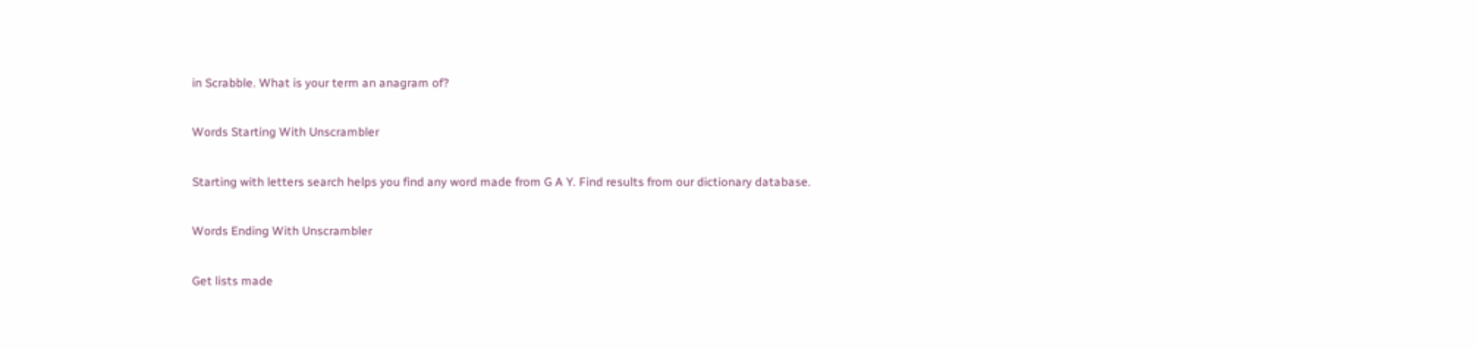in Scrabble. What is your term an anagram of?

Words Starting With Unscrambler

Starting with letters search helps you find any word made from G A Y. Find results from our dictionary database.

Words Ending With Unscrambler

Get lists made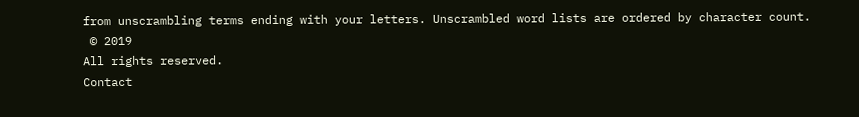from unscrambling terms ending with your letters. Unscrambled word lists are ordered by character count.
 © 2019
All rights reserved.
Contact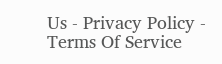Us - Privacy Policy - Terms Of Service